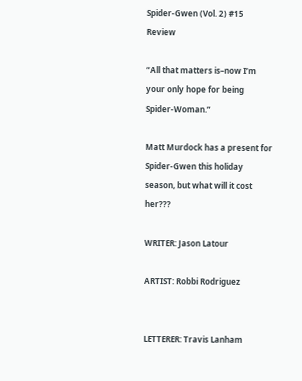Spider-Gwen (Vol. 2) #15 Review

“All that matters is–now I’m your only hope for being Spider-Woman.”

Matt Murdock has a present for Spider-Gwen this holiday season, but what will it cost her???

WRITER: Jason Latour

ARTIST: Robbi Rodriguez


LETTERER: Travis Lanham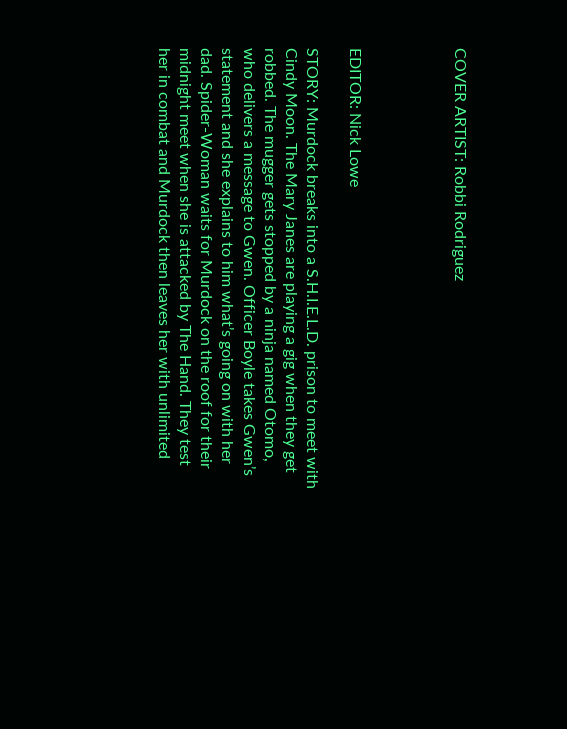COVER ARTIST: Robbi Rodriguez




EDITOR: Nick Lowe

STORY: Murdock breaks into a S.H.I.E.L.D. prison to meet with Cindy Moon. The Mary Janes are playing a gig when they get robbed. The mugger gets stopped by a ninja named Otomo, who delivers a message to Gwen. Officer Boyle takes Gwen’s statement and she explains to him what’s going on with her dad. Spider-Woman waits for Murdock on the roof for their midnight meet when she is attacked by The Hand. They test her in combat and Murdock then leaves her with unlimited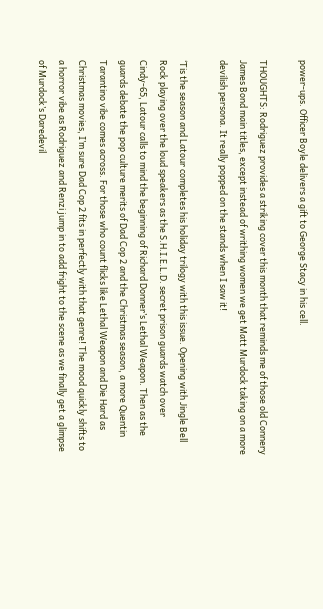power-ups. Officer Boyle delivers a gift to George Stacy in his cell.

THOUGHTS: Rodriguez provides a striking cover this month that reminds me of those old Connery James Bond main titles, except instead of writhing women we get Matt Murdock taking on a more devilish persona. It really popped on the stands when I saw it!

‘Tis the season and Latour completes his holiday trilogy with this issue. Opening with Jingle Bell Rock playing over the loud speakers as the S.H.I.E.L.D. secret prison guards watch over Cindy-65, Latour calls to mind the beginning of Richard Donner’s Lethal Weapon. Then as the guards debate the pop culture merits of Dad Cop 2 and the Christmas season, a more Quentin Tarantino vibe comes across. For those who count flicks like Lethal Weapon and Die Hard as Christmas movies, I’m sure Dad Cop 2 fits in perfectly with that genre! The mood quickly shifts to a horror vibe as Rodriguez and Renzi jump in to add fright to the scene as we finally get a glimpse of Murdock’s Daredevil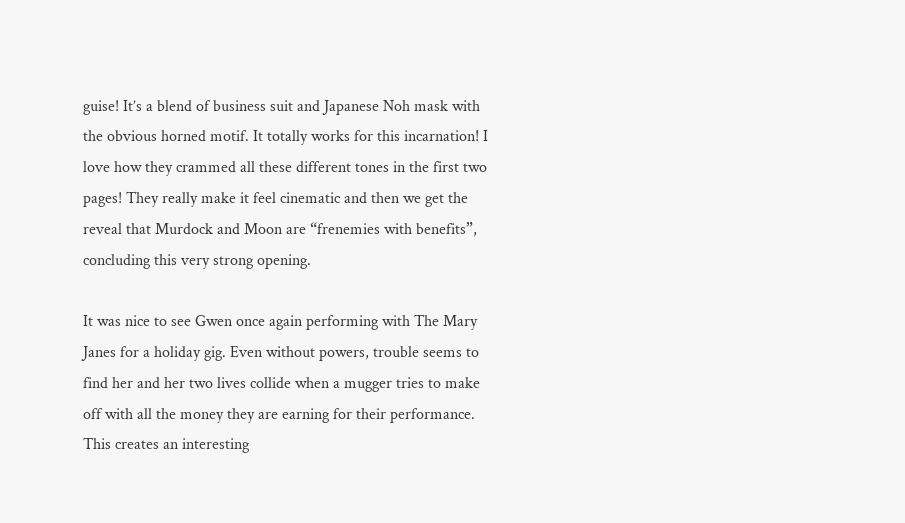guise! It’s a blend of business suit and Japanese Noh mask with the obvious horned motif. It totally works for this incarnation! I love how they crammed all these different tones in the first two pages! They really make it feel cinematic and then we get the reveal that Murdock and Moon are “frenemies with benefits”, concluding this very strong opening.

It was nice to see Gwen once again performing with The Mary Janes for a holiday gig. Even without powers, trouble seems to find her and her two lives collide when a mugger tries to make off with all the money they are earning for their performance. This creates an interesting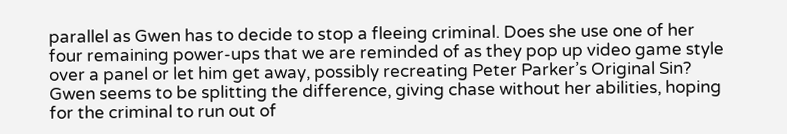parallel as Gwen has to decide to stop a fleeing criminal. Does she use one of her four remaining power-ups that we are reminded of as they pop up video game style over a panel or let him get away, possibly recreating Peter Parker’s Original Sin? Gwen seems to be splitting the difference, giving chase without her abilities, hoping for the criminal to run out of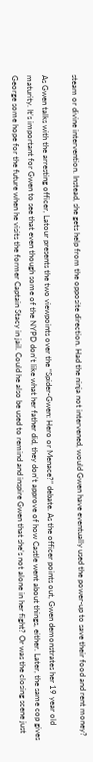steam or divine intervention. Instead, she gets help from the opposite direction. Had the ninja not intervened, would Gwen have eventually used the power-up to save their food and rent money?

As Gwen talks with the arresting officer, Latour presents the two viewpoints over the “Spider-Gwen: Hero or Menace?” debate. As the officer points out, Gwen demonstrates her 19 year old maturity. It’s important for Gwen to see that even though some of the NYPD don’t like what her father did, they don’t approve of how Castle went about things, either. Later, the same cop gives George some hope for the future when he visits the former Captain Stacy in jail. Could he also be used to remind and inspire Gwen that she’s not alone in her fight? Or was the closing scene just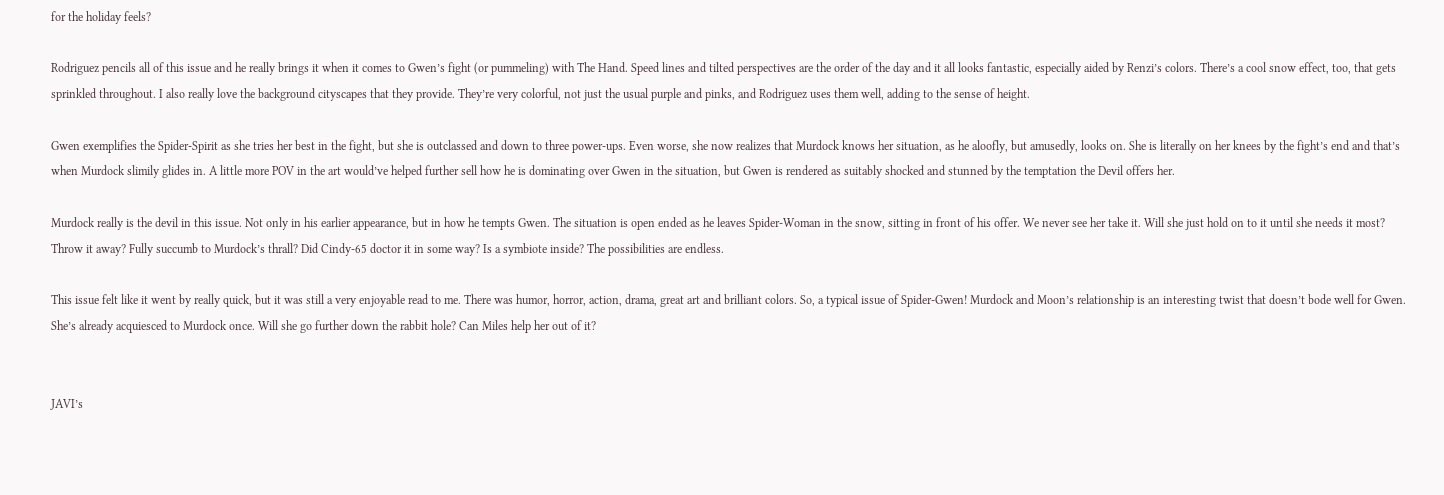for the holiday feels?

Rodriguez pencils all of this issue and he really brings it when it comes to Gwen’s fight (or pummeling) with The Hand. Speed lines and tilted perspectives are the order of the day and it all looks fantastic, especially aided by Renzi’s colors. There’s a cool snow effect, too, that gets sprinkled throughout. I also really love the background cityscapes that they provide. They’re very colorful, not just the usual purple and pinks, and Rodriguez uses them well, adding to the sense of height.

Gwen exemplifies the Spider-Spirit as she tries her best in the fight, but she is outclassed and down to three power-ups. Even worse, she now realizes that Murdock knows her situation, as he aloofly, but amusedly, looks on. She is literally on her knees by the fight’s end and that’s when Murdock slimily glides in. A little more POV in the art would’ve helped further sell how he is dominating over Gwen in the situation, but Gwen is rendered as suitably shocked and stunned by the temptation the Devil offers her.

Murdock really is the devil in this issue. Not only in his earlier appearance, but in how he tempts Gwen. The situation is open ended as he leaves Spider-Woman in the snow, sitting in front of his offer. We never see her take it. Will she just hold on to it until she needs it most? Throw it away? Fully succumb to Murdock’s thrall? Did Cindy-65 doctor it in some way? Is a symbiote inside? The possibilities are endless.

This issue felt like it went by really quick, but it was still a very enjoyable read to me. There was humor, horror, action, drama, great art and brilliant colors. So, a typical issue of Spider-Gwen! Murdock and Moon’s relationship is an interesting twist that doesn’t bode well for Gwen. She’s already acquiesced to Murdock once. Will she go further down the rabbit hole? Can Miles help her out of it?


JAVI’s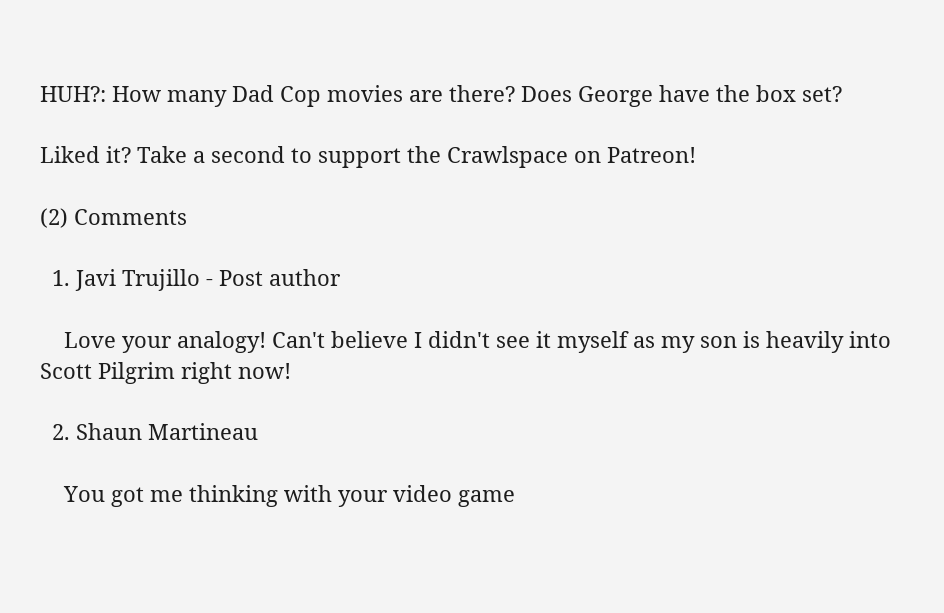HUH?: How many Dad Cop movies are there? Does George have the box set?

Liked it? Take a second to support the Crawlspace on Patreon!

(2) Comments

  1. Javi Trujillo - Post author

    Love your analogy! Can't believe I didn't see it myself as my son is heavily into Scott Pilgrim right now!

  2. Shaun Martineau

    You got me thinking with your video game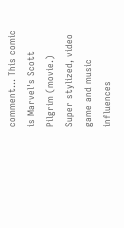comment... This comic is Marvel's Scott Pilgrim (movie.) Super stylized, video game and music influences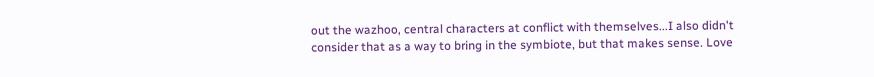out the wazhoo, central characters at conflict with themselves...I also didn't consider that as a way to bring in the symbiote, but that makes sense. Love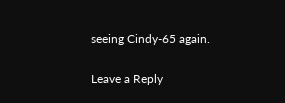seeing Cindy-65 again.

Leave a Reply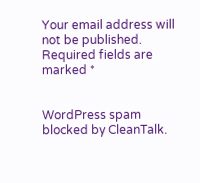Your email address will not be published. Required fields are marked *


WordPress spam blocked by CleanTalk.